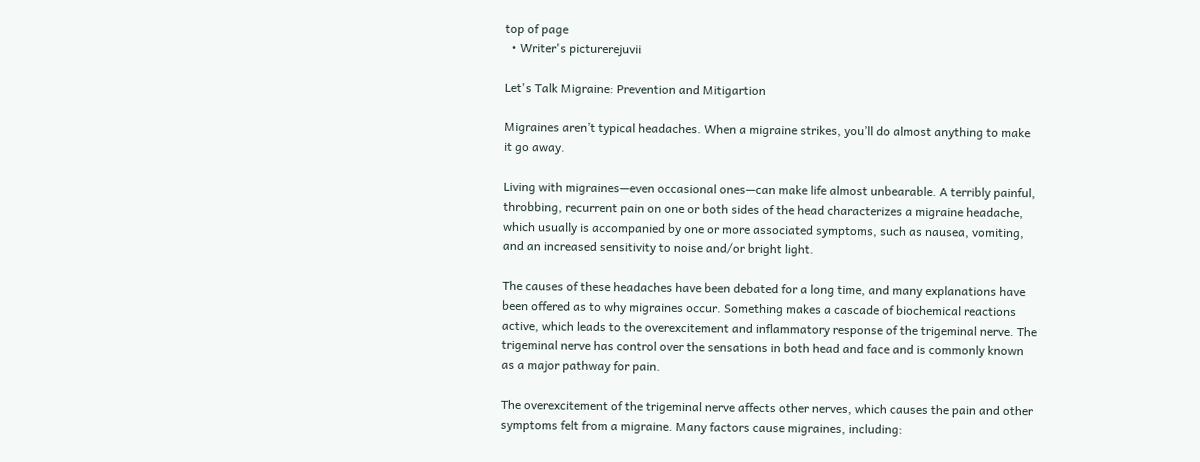top of page
  • Writer's picturerejuvii

Let's Talk Migraine: Prevention and Mitigartion

Migraines aren’t typical headaches. When a migraine strikes, you’ll do almost anything to make it go away.

Living with migraines—even occasional ones—can make life almost unbearable. A terribly painful, throbbing, recurrent pain on one or both sides of the head characterizes a migraine headache, which usually is accompanied by one or more associated symptoms, such as nausea, vomiting, and an increased sensitivity to noise and/or bright light.

The causes of these headaches have been debated for a long time, and many explanations have been offered as to why migraines occur. Something makes a cascade of biochemical reactions active, which leads to the overexcitement and inflammatory response of the trigeminal nerve. The trigeminal nerve has control over the sensations in both head and face and is commonly known as a major pathway for pain.

The overexcitement of the trigeminal nerve affects other nerves, which causes the pain and other symptoms felt from a migraine. Many factors cause migraines, including: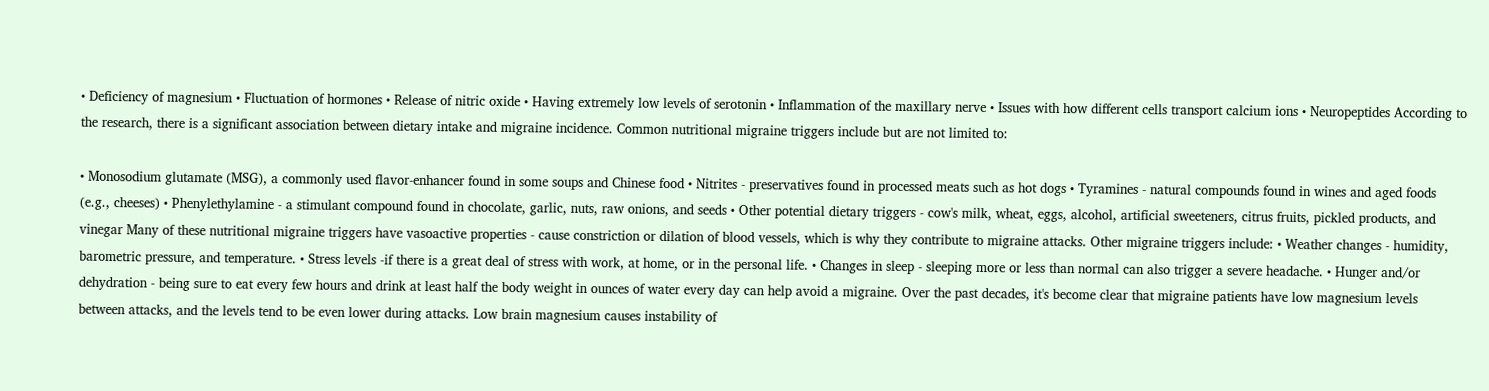• Deficiency of magnesium • Fluctuation of hormones • Release of nitric oxide • Having extremely low levels of serotonin • Inflammation of the maxillary nerve • Issues with how different cells transport calcium ions • Neuropeptides According to the research, there is a significant association between dietary intake and migraine incidence. Common nutritional migraine triggers include but are not limited to:

• Monosodium glutamate (MSG), a commonly used flavor-enhancer found in some soups and Chinese food • Nitrites - preservatives found in processed meats such as hot dogs • Tyramines - natural compounds found in wines and aged foods (e.g., cheeses) • Phenylethylamine - a stimulant compound found in chocolate, garlic, nuts, raw onions, and seeds • Other potential dietary triggers - cow's milk, wheat, eggs, alcohol, artificial sweeteners, citrus fruits, pickled products, and vinegar Many of these nutritional migraine triggers have vasoactive properties - cause constriction or dilation of blood vessels, which is why they contribute to migraine attacks. Other migraine triggers include: • Weather changes - humidity, barometric pressure, and temperature. • Stress levels -if there is a great deal of stress with work, at home, or in the personal life. • Changes in sleep - sleeping more or less than normal can also trigger a severe headache. • Hunger and/or dehydration - being sure to eat every few hours and drink at least half the body weight in ounces of water every day can help avoid a migraine. Over the past decades, it's become clear that migraine patients have low magnesium levels between attacks, and the levels tend to be even lower during attacks. Low brain magnesium causes instability of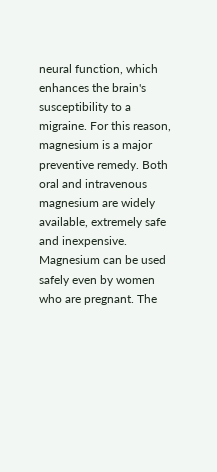neural function, which enhances the brain's susceptibility to a migraine. For this reason, magnesium is a major preventive remedy. Both oral and intravenous magnesium are widely available, extremely safe and inexpensive. Magnesium can be used safely even by women who are pregnant. The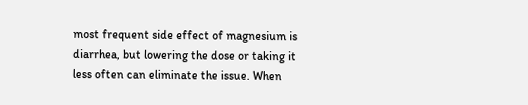most frequent side effect of magnesium is diarrhea, but lowering the dose or taking it less often can eliminate the issue. When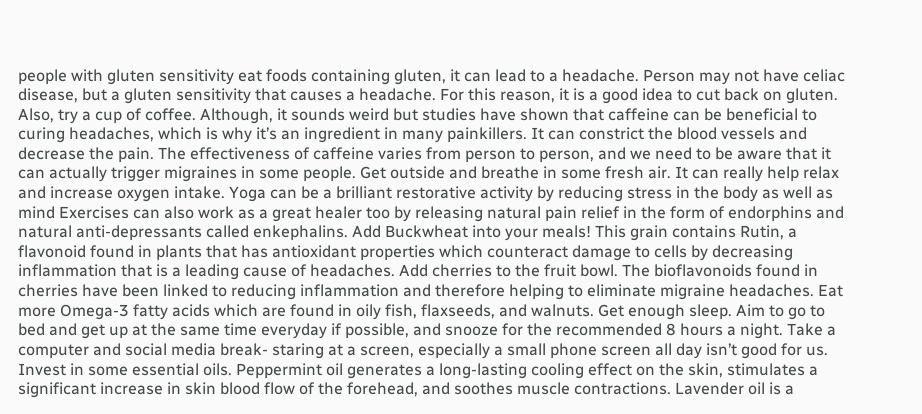people with gluten sensitivity eat foods containing gluten, it can lead to a headache. Person may not have celiac disease, but a gluten sensitivity that causes a headache. For this reason, it is a good idea to cut back on gluten. Also, try a cup of coffee. Although, it sounds weird but studies have shown that caffeine can be beneficial to curing headaches, which is why it’s an ingredient in many painkillers. It can constrict the blood vessels and decrease the pain. The effectiveness of caffeine varies from person to person, and we need to be aware that it can actually trigger migraines in some people. Get outside and breathe in some fresh air. It can really help relax and increase oxygen intake. Yoga can be a brilliant restorative activity by reducing stress in the body as well as mind Exercises can also work as a great healer too by releasing natural pain relief in the form of endorphins and natural anti-depressants called enkephalins. Add Buckwheat into your meals! This grain contains Rutin, a flavonoid found in plants that has antioxidant properties which counteract damage to cells by decreasing inflammation that is a leading cause of headaches. Add cherries to the fruit bowl. The bioflavonoids found in cherries have been linked to reducing inflammation and therefore helping to eliminate migraine headaches. Eat more Omega-3 fatty acids which are found in oily fish, flaxseeds, and walnuts. Get enough sleep. Aim to go to bed and get up at the same time everyday if possible, and snooze for the recommended 8 hours a night. Take a computer and social media break- staring at a screen, especially a small phone screen all day isn’t good for us. Invest in some essential oils. Peppermint oil generates a long-lasting cooling effect on the skin, stimulates a significant increase in skin blood flow of the forehead, and soothes muscle contractions. Lavender oil is a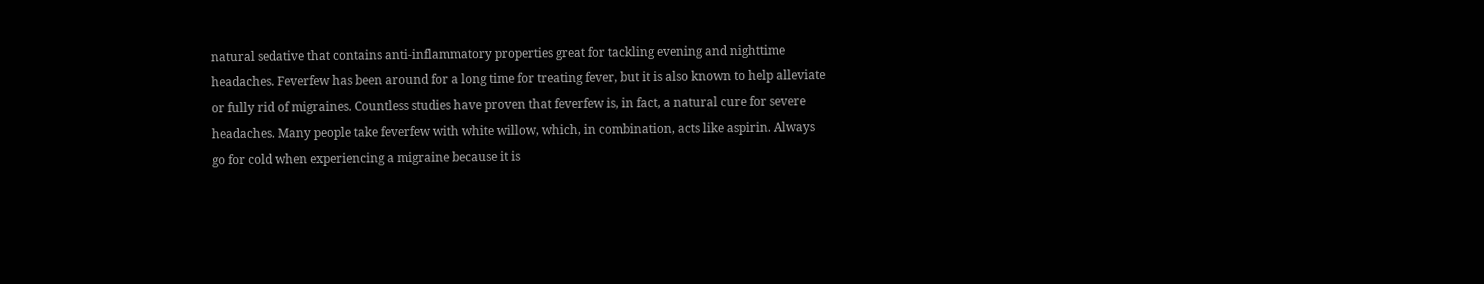natural sedative that contains anti-inflammatory properties great for tackling evening and nighttime headaches. Feverfew has been around for a long time for treating fever, but it is also known to help alleviate or fully rid of migraines. Countless studies have proven that feverfew is, in fact, a natural cure for severe headaches. Many people take feverfew with white willow, which, in combination, acts like aspirin. Always go for cold when experiencing a migraine because it is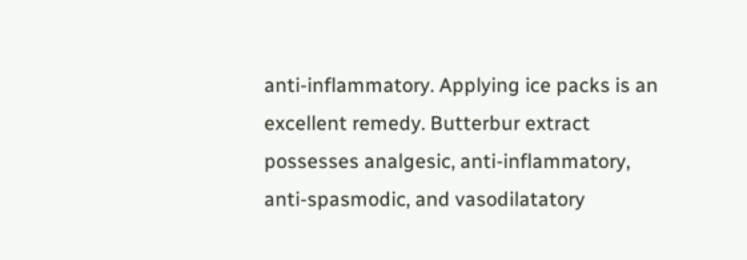anti-inflammatory. Applying ice packs is an excellent remedy. Butterbur extract possesses analgesic, anti-inflammatory, anti-spasmodic, and vasodilatatory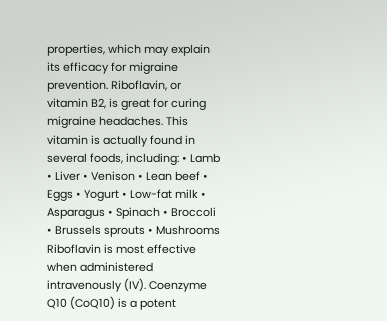properties, which may explain its efficacy for migraine prevention. Riboflavin, or vitamin B2, is great for curing migraine headaches. This vitamin is actually found in several foods, including: • Lamb • Liver • Venison • Lean beef • Eggs • Yogurt • Low-fat milk • Asparagus • Spinach • Broccoli • Brussels sprouts • Mushrooms Riboflavin is most effective when administered intravenously (IV). Coenzyme Q10 (CoQ10) is a potent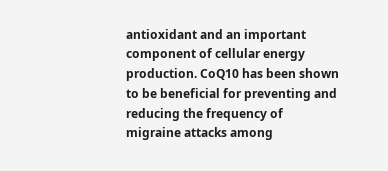antioxidant and an important component of cellular energy production. CoQ10 has been shown to be beneficial for preventing and reducing the frequency of migraine attacks among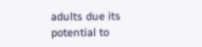adults due its potential to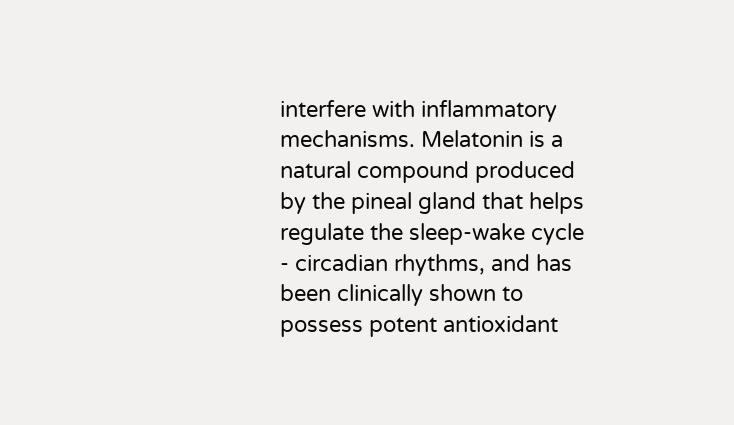interfere with inflammatory mechanisms. Melatonin is a natural compound produced by the pineal gland that helps regulate the sleep-wake cycle - circadian rhythms, and has been clinically shown to possess potent antioxidant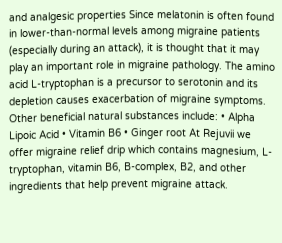and analgesic properties Since melatonin is often found in lower-than-normal levels among migraine patients (especially during an attack), it is thought that it may play an important role in migraine pathology. The amino acid L-tryptophan is a precursor to serotonin and its depletion causes exacerbation of migraine symptoms. Other beneficial natural substances include: • Alpha Lipoic Acid • Vitamin B6 • Ginger root At Rejuvii we offer migraine relief drip which contains magnesium, L-tryptophan, vitamin B6, B-complex, B2, and other ingredients that help prevent migraine attack.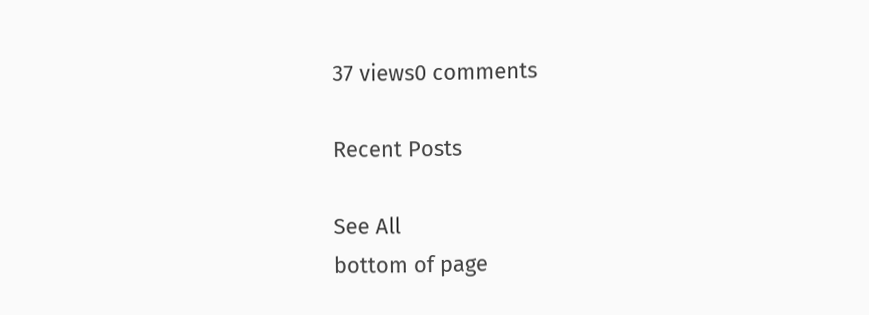37 views0 comments

Recent Posts

See All
bottom of page